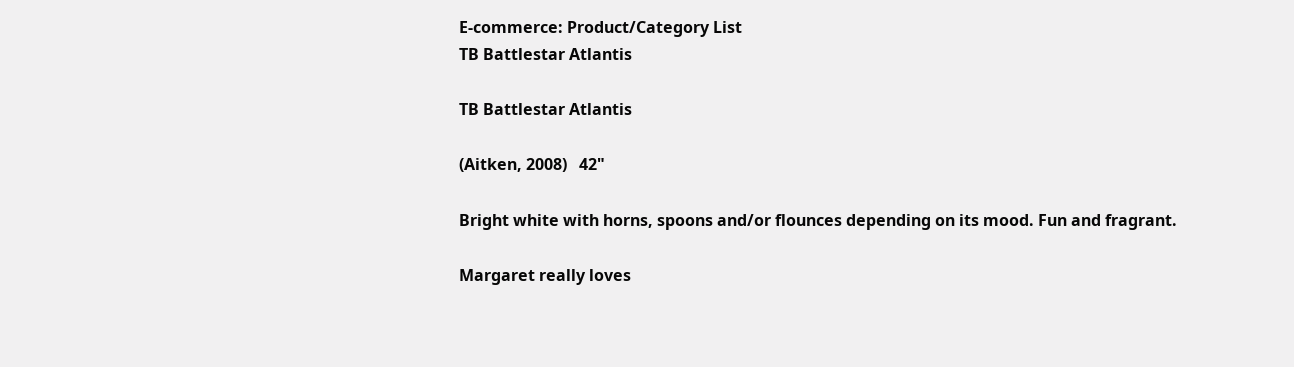E-commerce: Product/Category List
TB Battlestar Atlantis

TB Battlestar Atlantis

(Aitken, 2008)   42"

Bright white with horns, spoons and/or flounces depending on its mood. Fun and fragrant.

Margaret really loves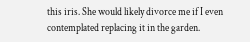this iris. She would likely divorce me if I even contemplated replacing it in the garden.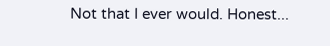Not that I ever would. Honest...